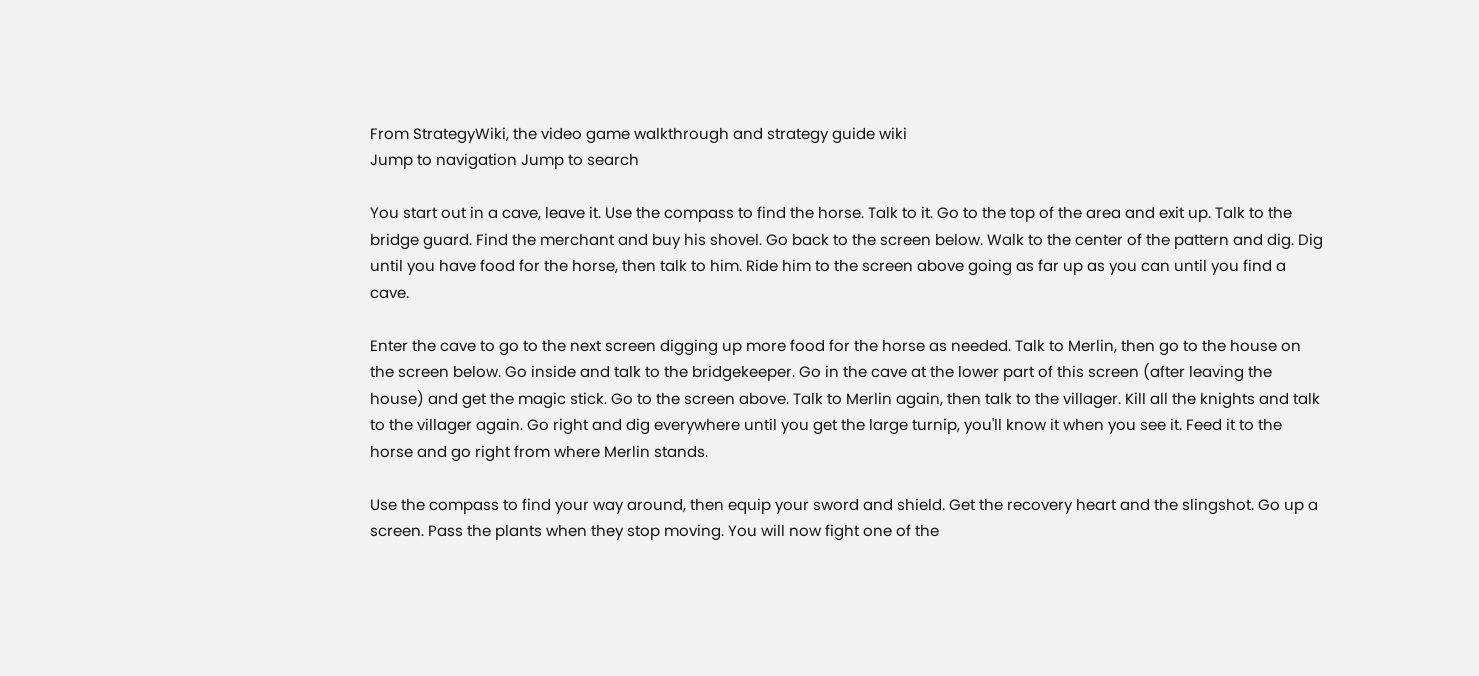From StrategyWiki, the video game walkthrough and strategy guide wiki
Jump to navigation Jump to search

You start out in a cave, leave it. Use the compass to find the horse. Talk to it. Go to the top of the area and exit up. Talk to the bridge guard. Find the merchant and buy his shovel. Go back to the screen below. Walk to the center of the pattern and dig. Dig until you have food for the horse, then talk to him. Ride him to the screen above going as far up as you can until you find a cave.

Enter the cave to go to the next screen digging up more food for the horse as needed. Talk to Merlin, then go to the house on the screen below. Go inside and talk to the bridgekeeper. Go in the cave at the lower part of this screen (after leaving the house) and get the magic stick. Go to the screen above. Talk to Merlin again, then talk to the villager. Kill all the knights and talk to the villager again. Go right and dig everywhere until you get the large turnip, you'll know it when you see it. Feed it to the horse and go right from where Merlin stands.

Use the compass to find your way around, then equip your sword and shield. Get the recovery heart and the slingshot. Go up a screen. Pass the plants when they stop moving. You will now fight one of the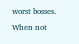worst bosses. When not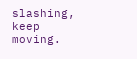slashing, keep moving.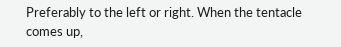Preferably to the left or right. When the tentacle comes up,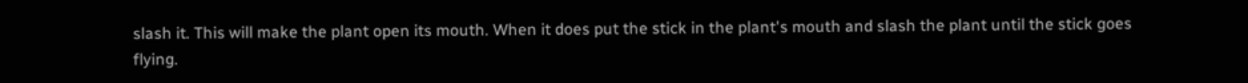slash it. This will make the plant open its mouth. When it does put the stick in the plant's mouth and slash the plant until the stick goes flying.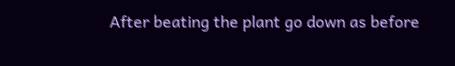After beating the plant go down as before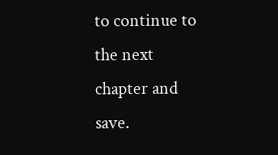to continue to the next chapter and save.